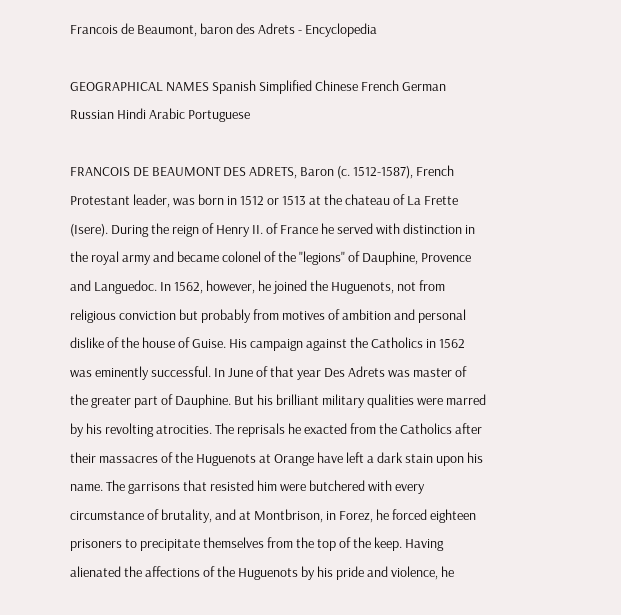Francois de Beaumont, baron des Adrets - Encyclopedia

GEOGRAPHICAL NAMES Spanish Simplified Chinese French German Russian Hindi Arabic Portuguese

FRANCOIS DE BEAUMONT DES ADRETS, Baron (c. 1512-1587), French Protestant leader, was born in 1512 or 1513 at the chateau of La Frette (Isere). During the reign of Henry II. of France he served with distinction in the royal army and became colonel of the "legions" of Dauphine, Provence and Languedoc. In 1562, however, he joined the Huguenots, not from religious conviction but probably from motives of ambition and personal dislike of the house of Guise. His campaign against the Catholics in 1562 was eminently successful. In June of that year Des Adrets was master of the greater part of Dauphine. But his brilliant military qualities were marred by his revolting atrocities. The reprisals he exacted from the Catholics after their massacres of the Huguenots at Orange have left a dark stain upon his name. The garrisons that resisted him were butchered with every circumstance of brutality, and at Montbrison, in Forez, he forced eighteen prisoners to precipitate themselves from the top of the keep. Having alienated the affections of the Huguenots by his pride and violence, he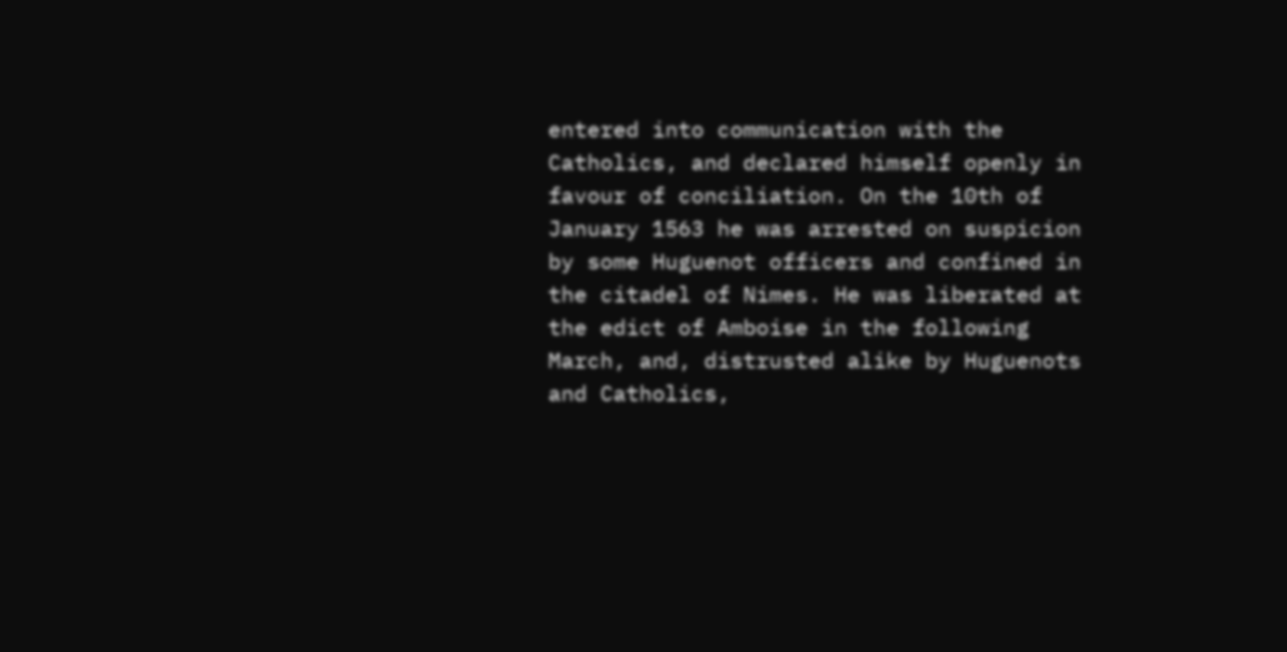entered into communication with the Catholics, and declared himself openly in favour of conciliation. On the 10th of January 1563 he was arrested on suspicion by some Huguenot officers and confined in the citadel of Nimes. He was liberated at the edict of Amboise in the following March, and, distrusted alike by Huguenots and Catholics,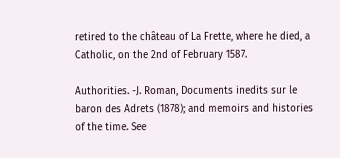retired to the château of La Frette, where he died, a Catholic, on the 2nd of February 1587.

Authorities. -J. Roman, Documents inedits sur le baron des Adrets (1878); and memoirs and histories of the time. See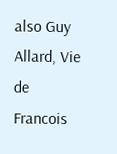also Guy Allard, Vie de Francois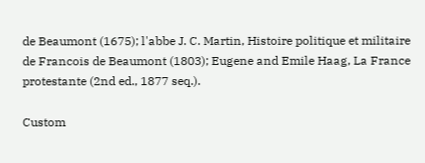de Beaumont (1675); l'abbe J. C. Martin, Histoire politique et militaire de Francois de Beaumont (1803); Eugene and Emile Haag, La France protestante (2nd ed., 1877 seq.).

Custom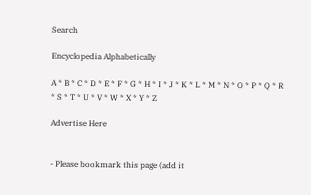Search

Encyclopedia Alphabetically

A * B * C * D * E * F * G * H * I * J * K * L * M * N * O * P * Q * R * S * T * U * V * W * X * Y * Z

Advertise Here


- Please bookmark this page (add it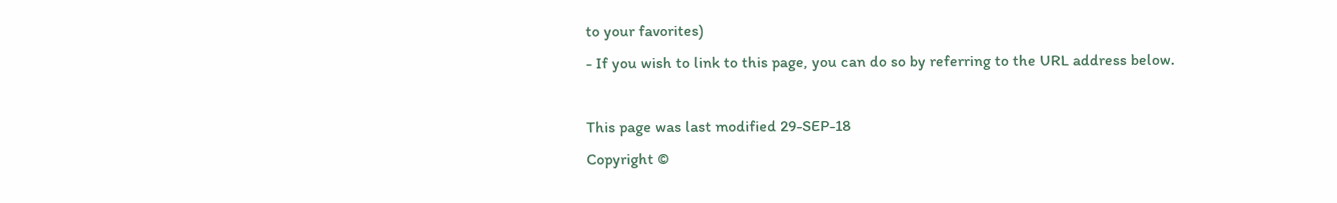to your favorites)
- If you wish to link to this page, you can do so by referring to the URL address below.

This page was last modified 29-SEP-18
Copyright ©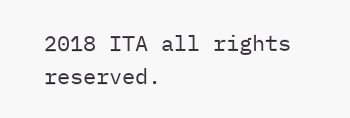2018 ITA all rights reserved.